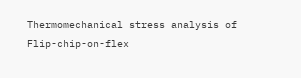Thermomechanical stress analysis of Flip-chip-on-flex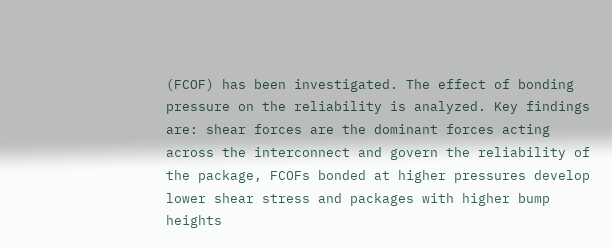(FCOF) has been investigated. The effect of bonding pressure on the reliability is analyzed. Key findings are: shear forces are the dominant forces acting across the interconnect and govern the reliability of the package, FCOFs bonded at higher pressures develop lower shear stress and packages with higher bump heights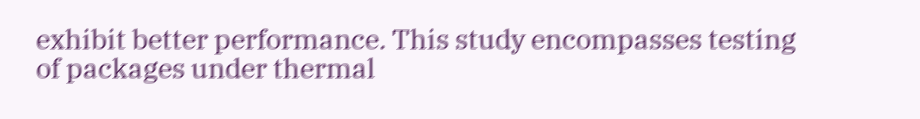exhibit better performance. This study encompasses testing of packages under thermal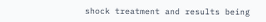shock treatment and results being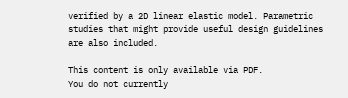verified by a 2D linear elastic model. Parametric studies that might provide useful design guidelines are also included.

This content is only available via PDF.
You do not currently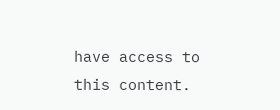have access to this content.